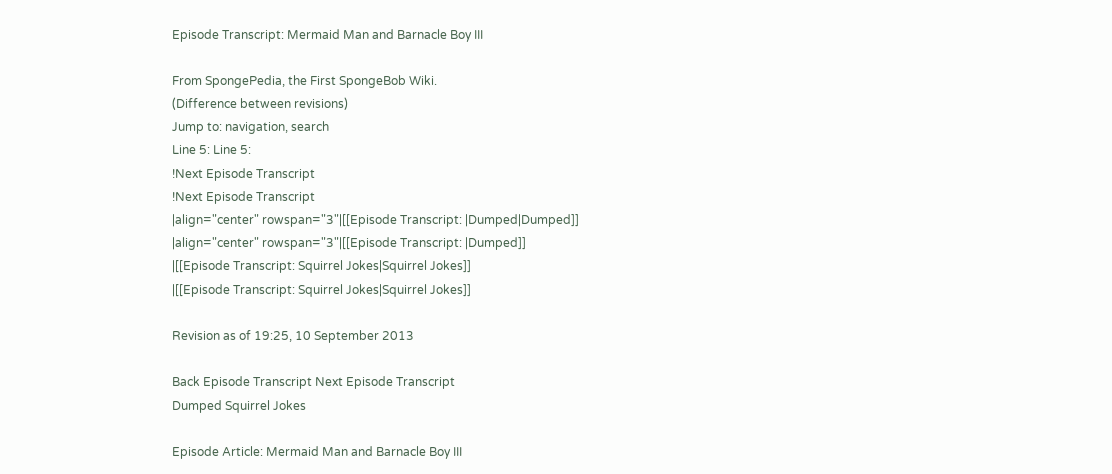Episode Transcript: Mermaid Man and Barnacle Boy III

From SpongePedia, the First SpongeBob Wiki.
(Difference between revisions)
Jump to: navigation, search
Line 5: Line 5:
!Next Episode Transcript
!Next Episode Transcript
|align="center" rowspan="3"|[[Episode Transcript: |Dumped|Dumped]]
|align="center" rowspan="3"|[[Episode Transcript: |Dumped]]
|[[Episode Transcript: Squirrel Jokes|Squirrel Jokes]]
|[[Episode Transcript: Squirrel Jokes|Squirrel Jokes]]

Revision as of 19:25, 10 September 2013

Back Episode Transcript Next Episode Transcript
Dumped Squirrel Jokes

Episode Article: Mermaid Man and Barnacle Boy III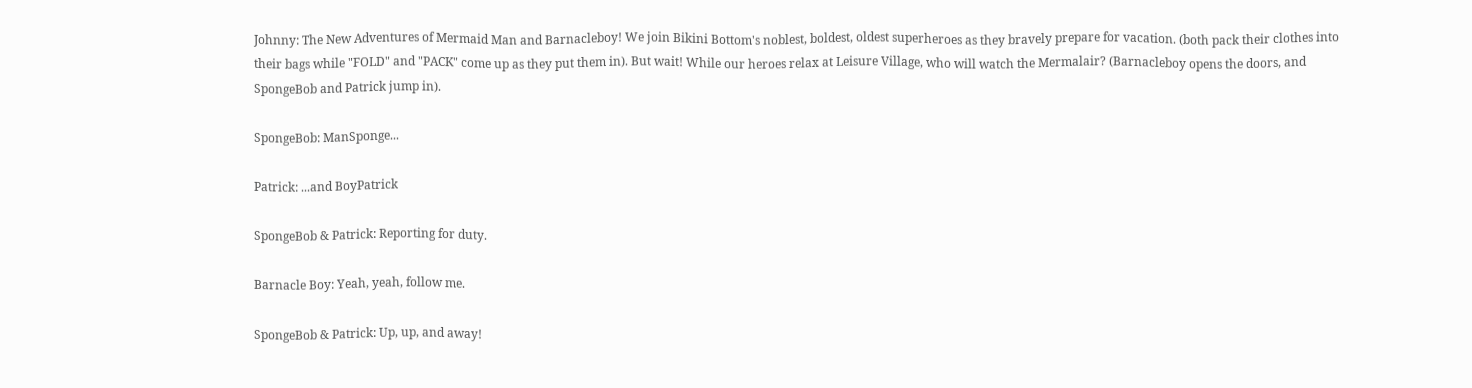Johnny: The New Adventures of Mermaid Man and Barnacleboy! We join Bikini Bottom's noblest, boldest, oldest superheroes as they bravely prepare for vacation. (both pack their clothes into their bags while "FOLD" and "PACK" come up as they put them in). But wait! While our heroes relax at Leisure Village, who will watch the Mermalair? (Barnacleboy opens the doors, and SpongeBob and Patrick jump in).

SpongeBob: ManSponge...

Patrick: ...and BoyPatrick

SpongeBob & Patrick: Reporting for duty.

Barnacle Boy: Yeah, yeah, follow me.

SpongeBob & Patrick: Up, up, and away!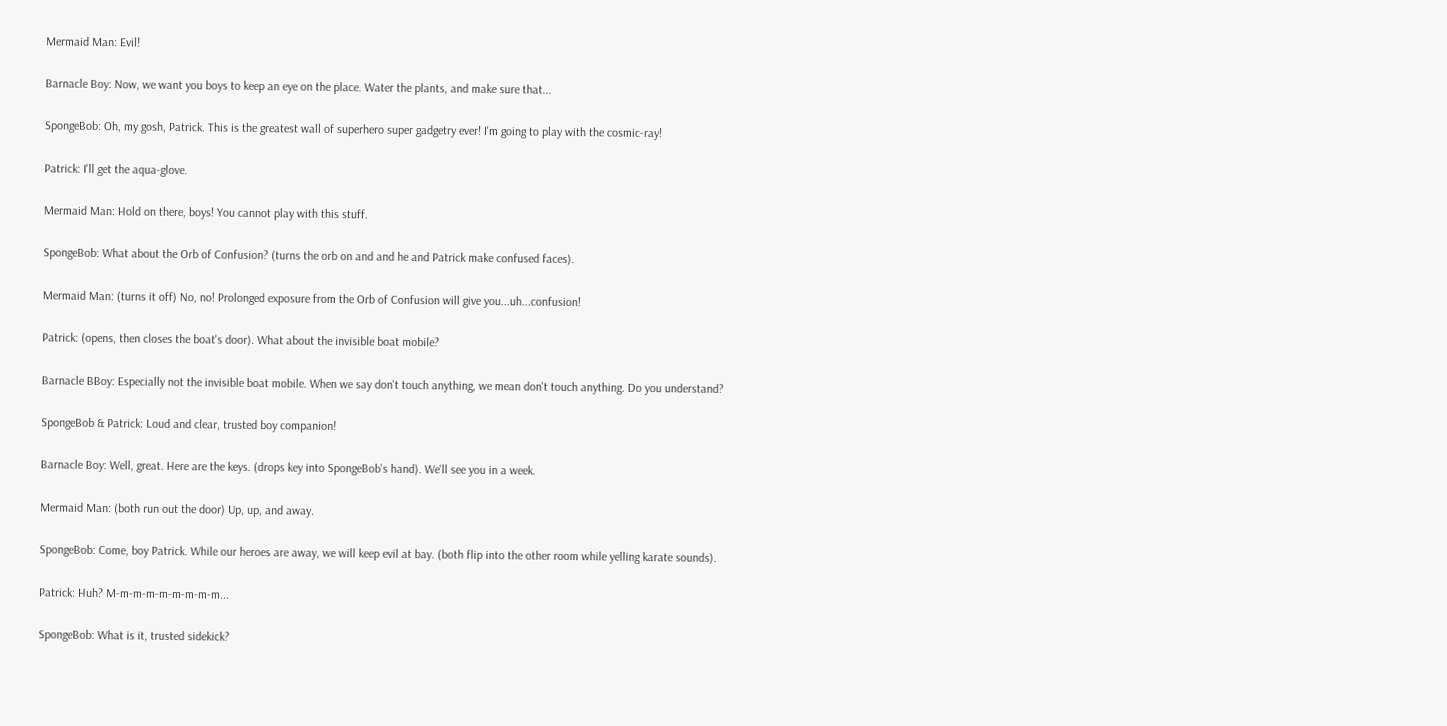Mermaid Man: Evil!

Barnacle Boy: Now, we want you boys to keep an eye on the place. Water the plants, and make sure that...

SpongeBob: Oh, my gosh, Patrick. This is the greatest wall of superhero super gadgetry ever! I'm going to play with the cosmic-ray!

Patrick: I'll get the aqua-glove.

Mermaid Man: Hold on there, boys! You cannot play with this stuff.

SpongeBob: What about the Orb of Confusion? (turns the orb on and and he and Patrick make confused faces).

Mermaid Man: (turns it off) No, no! Prolonged exposure from the Orb of Confusion will give you...uh...confusion!

Patrick: (opens, then closes the boat's door). What about the invisible boat mobile?

Barnacle BBoy: Especially not the invisible boat mobile. When we say don't touch anything, we mean don't touch anything. Do you understand?

SpongeBob & Patrick: Loud and clear, trusted boy companion!

Barnacle Boy: Well, great. Here are the keys. (drops key into SpongeBob's hand). We'll see you in a week.

Mermaid Man: (both run out the door) Up, up, and away.

SpongeBob: Come, boy Patrick. While our heroes are away, we will keep evil at bay. (both flip into the other room while yelling karate sounds).

Patrick: Huh? M-m-m-m-m-m-m-m-m...

SpongeBob: What is it, trusted sidekick?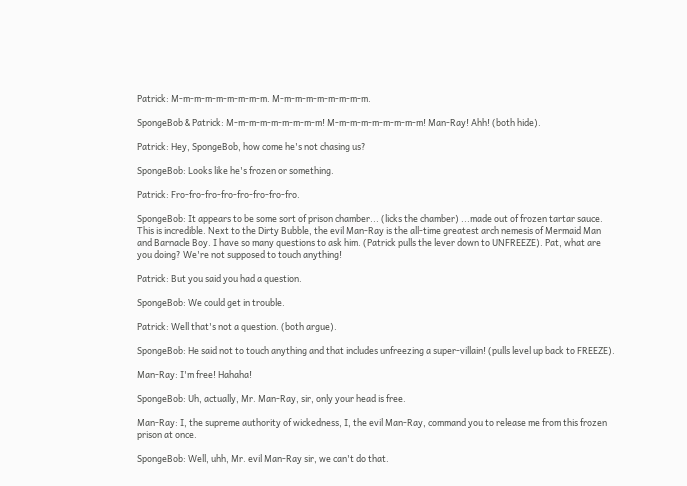Patrick: M-m-m-m-m-m-m-m-m. M-m-m-m-m-m-m-m-m.

SpongeBob & Patrick: M-m-m-m-m-m-m-m-m! M-m-m-m-m-m-m-m-m! Man-Ray! Ahh! (both hide).

Patrick: Hey, SpongeBob, how come he's not chasing us?

SpongeBob: Looks like he's frozen or something.

Patrick: Fro-fro-fro-fro-fro-fro-fro-fro.

SpongeBob: It appears to be some sort of prison chamber... (licks the chamber) ...made out of frozen tartar sauce. This is incredible. Next to the Dirty Bubble, the evil Man-Ray is the all-time greatest arch nemesis of Mermaid Man and Barnacle Boy. I have so many questions to ask him. (Patrick pulls the lever down to UNFREEZE). Pat, what are you doing? We're not supposed to touch anything!

Patrick: But you said you had a question.

SpongeBob: We could get in trouble.

Patrick: Well that's not a question. (both argue).

SpongeBob: He said not to touch anything and that includes unfreezing a super-villain! (pulls level up back to FREEZE).

Man-Ray: I'm free! Hahaha!

SpongeBob: Uh, actually, Mr. Man-Ray, sir, only your head is free.

Man-Ray: I, the supreme authority of wickedness, I, the evil Man-Ray, command you to release me from this frozen prison at once.

SpongeBob: Well, uhh, Mr. evil Man-Ray sir, we can't do that.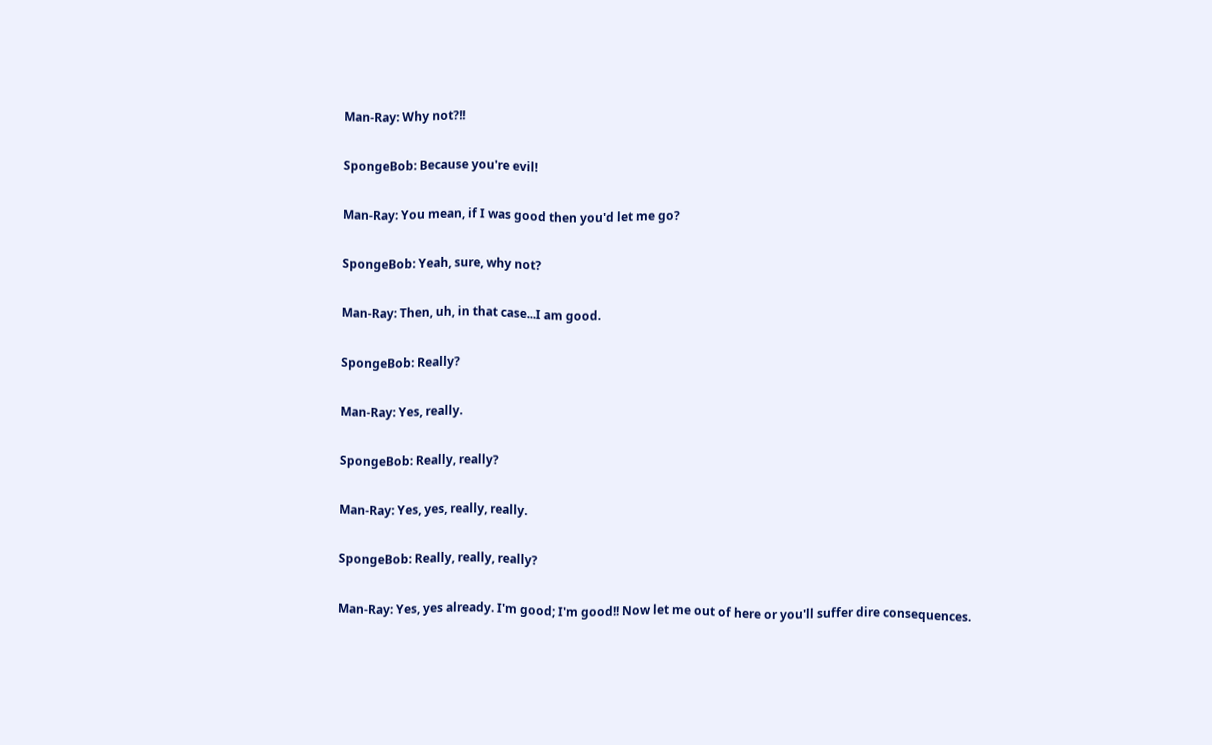Man-Ray: Why not?!!

SpongeBob: Because you're evil!

Man-Ray: You mean, if I was good then you'd let me go?

SpongeBob: Yeah, sure, why not?

Man-Ray: Then, uh, in that case...I am good.

SpongeBob: Really?

Man-Ray: Yes, really.

SpongeBob: Really, really?

Man-Ray: Yes, yes, really, really.

SpongeBob: Really, really, really?

Man-Ray: Yes, yes already. I'm good; I'm good!! Now let me out of here or you'll suffer dire consequences.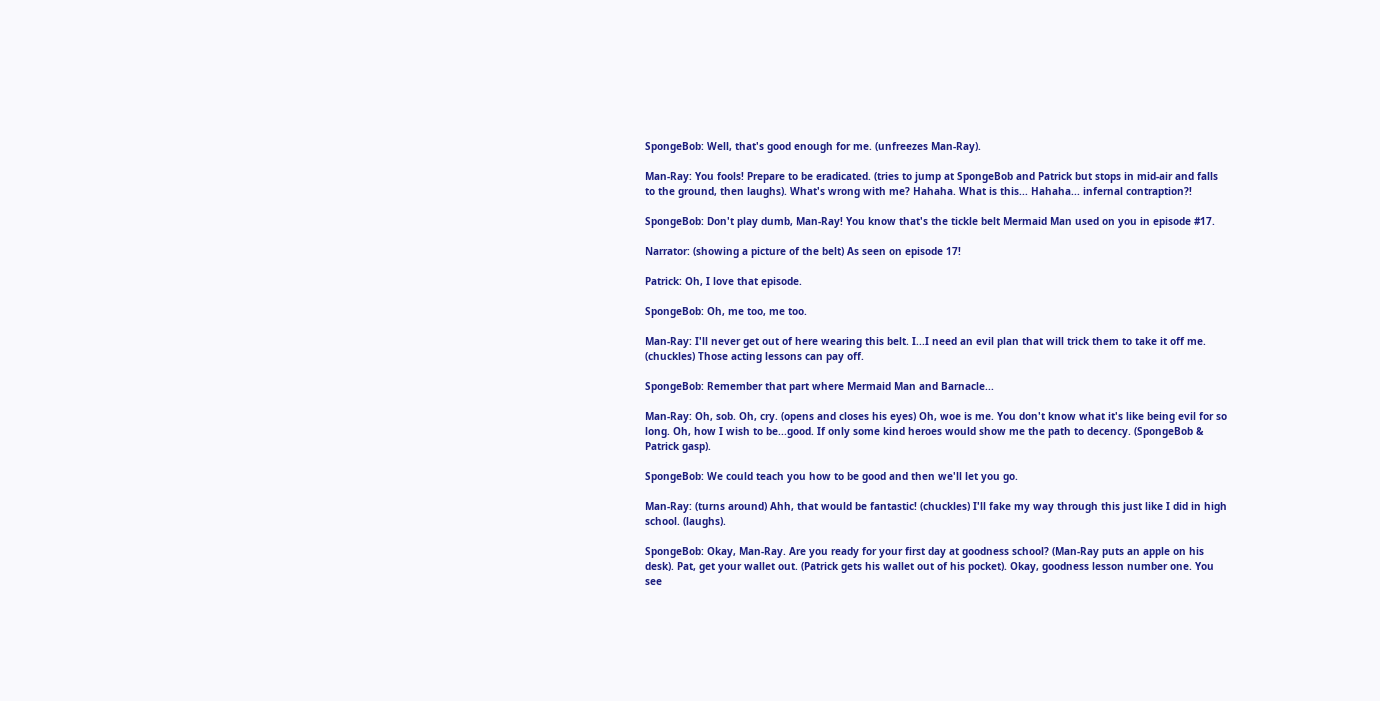SpongeBob: Well, that's good enough for me. (unfreezes Man-Ray).

Man-Ray: You fools! Prepare to be eradicated. (tries to jump at SpongeBob and Patrick but stops in mid-air and falls to the ground, then laughs). What's wrong with me? Hahaha. What is this... Hahaha... infernal contraption?!

SpongeBob: Don't play dumb, Man-Ray! You know that's the tickle belt Mermaid Man used on you in episode #17.

Narrator: (showing a picture of the belt) As seen on episode 17!

Patrick: Oh, I love that episode.

SpongeBob: Oh, me too, me too.

Man-Ray: I'll never get out of here wearing this belt. I...I need an evil plan that will trick them to take it off me. (chuckles) Those acting lessons can pay off.

SpongeBob: Remember that part where Mermaid Man and Barnacle...

Man-Ray: Oh, sob. Oh, cry. (opens and closes his eyes) Oh, woe is me. You don't know what it's like being evil for so long. Oh, how I wish to be...good. If only some kind heroes would show me the path to decency. (SpongeBob & Patrick gasp).

SpongeBob: We could teach you how to be good and then we'll let you go.

Man-Ray: (turns around) Ahh, that would be fantastic! (chuckles) I'll fake my way through this just like I did in high school. (laughs).

SpongeBob: Okay, Man-Ray. Are you ready for your first day at goodness school? (Man-Ray puts an apple on his desk). Pat, get your wallet out. (Patrick gets his wallet out of his pocket). Okay, goodness lesson number one. You see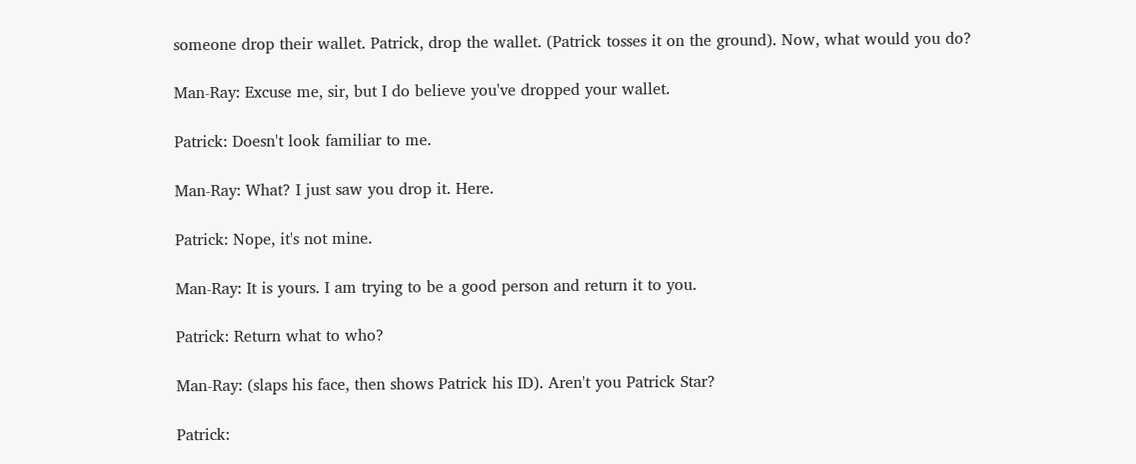someone drop their wallet. Patrick, drop the wallet. (Patrick tosses it on the ground). Now, what would you do?

Man-Ray: Excuse me, sir, but I do believe you've dropped your wallet.

Patrick: Doesn't look familiar to me.

Man-Ray: What? I just saw you drop it. Here.

Patrick: Nope, it's not mine.

Man-Ray: It is yours. I am trying to be a good person and return it to you.

Patrick: Return what to who?

Man-Ray: (slaps his face, then shows Patrick his ID). Aren't you Patrick Star?

Patrick: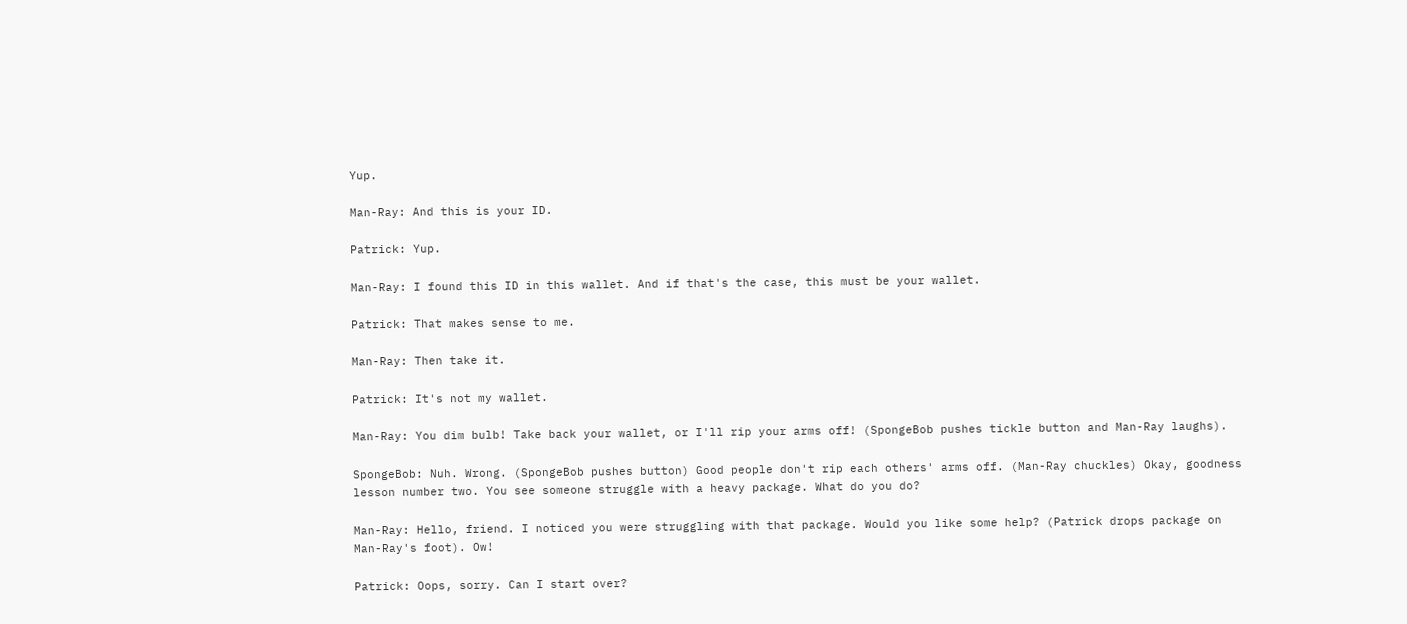Yup.

Man-Ray: And this is your ID.

Patrick: Yup.

Man-Ray: I found this ID in this wallet. And if that's the case, this must be your wallet.

Patrick: That makes sense to me.

Man-Ray: Then take it.

Patrick: It's not my wallet.

Man-Ray: You dim bulb! Take back your wallet, or I'll rip your arms off! (SpongeBob pushes tickle button and Man-Ray laughs).

SpongeBob: Nuh. Wrong. (SpongeBob pushes button) Good people don't rip each others' arms off. (Man-Ray chuckles) Okay, goodness lesson number two. You see someone struggle with a heavy package. What do you do?

Man-Ray: Hello, friend. I noticed you were struggling with that package. Would you like some help? (Patrick drops package on Man-Ray's foot). Ow!

Patrick: Oops, sorry. Can I start over?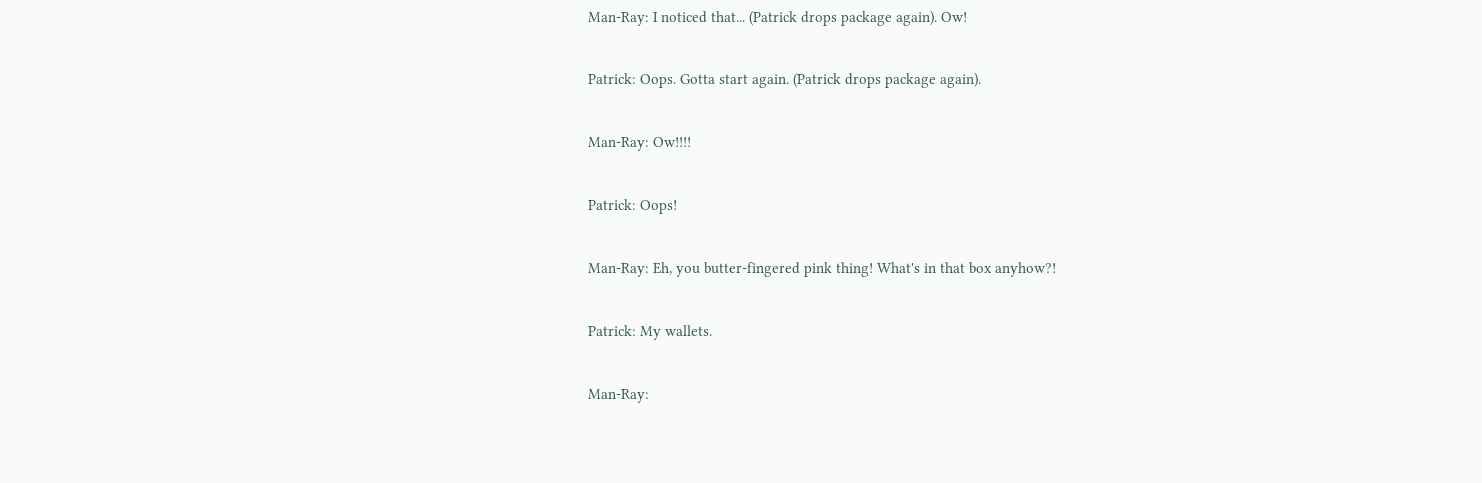Man-Ray: I noticed that... (Patrick drops package again). Ow!

Patrick: Oops. Gotta start again. (Patrick drops package again).

Man-Ray: Ow!!!!

Patrick: Oops!

Man-Ray: Eh, you butter-fingered pink thing! What's in that box anyhow?!

Patrick: My wallets.

Man-Ray: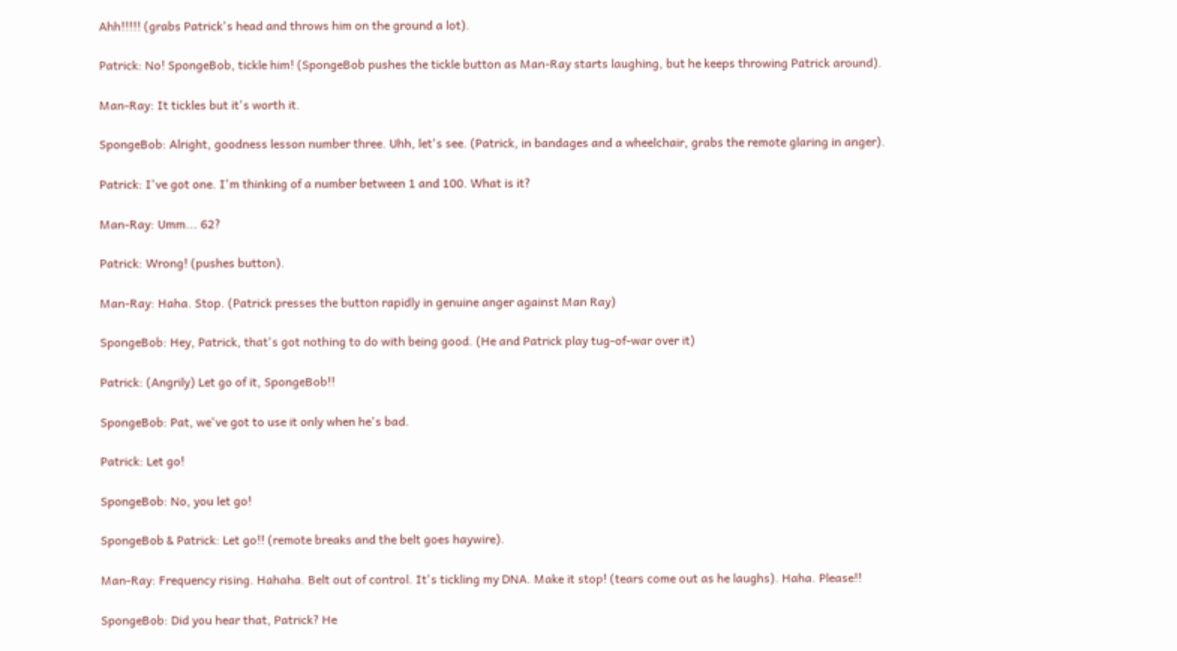Ahh!!!!! (grabs Patrick's head and throws him on the ground a lot).

Patrick: No! SpongeBob, tickle him! (SpongeBob pushes the tickle button as Man-Ray starts laughing, but he keeps throwing Patrick around).

Man-Ray: It tickles but it's worth it.

SpongeBob: Alright, goodness lesson number three. Uhh, let's see. (Patrick, in bandages and a wheelchair, grabs the remote glaring in anger).

Patrick: I've got one. I'm thinking of a number between 1 and 100. What is it?

Man-Ray: Umm... 62?

Patrick: Wrong! (pushes button).

Man-Ray: Haha. Stop. (Patrick presses the button rapidly in genuine anger against Man Ray)

SpongeBob: Hey, Patrick, that's got nothing to do with being good. (He and Patrick play tug-of-war over it)

Patrick: (Angrily) Let go of it, SpongeBob!!

SpongeBob: Pat, we've got to use it only when he's bad.

Patrick: Let go!

SpongeBob: No, you let go!

SpongeBob & Patrick: Let go!! (remote breaks and the belt goes haywire).

Man-Ray: Frequency rising. Hahaha. Belt out of control. It's tickling my DNA. Make it stop! (tears come out as he laughs). Haha. Please!!

SpongeBob: Did you hear that, Patrick? He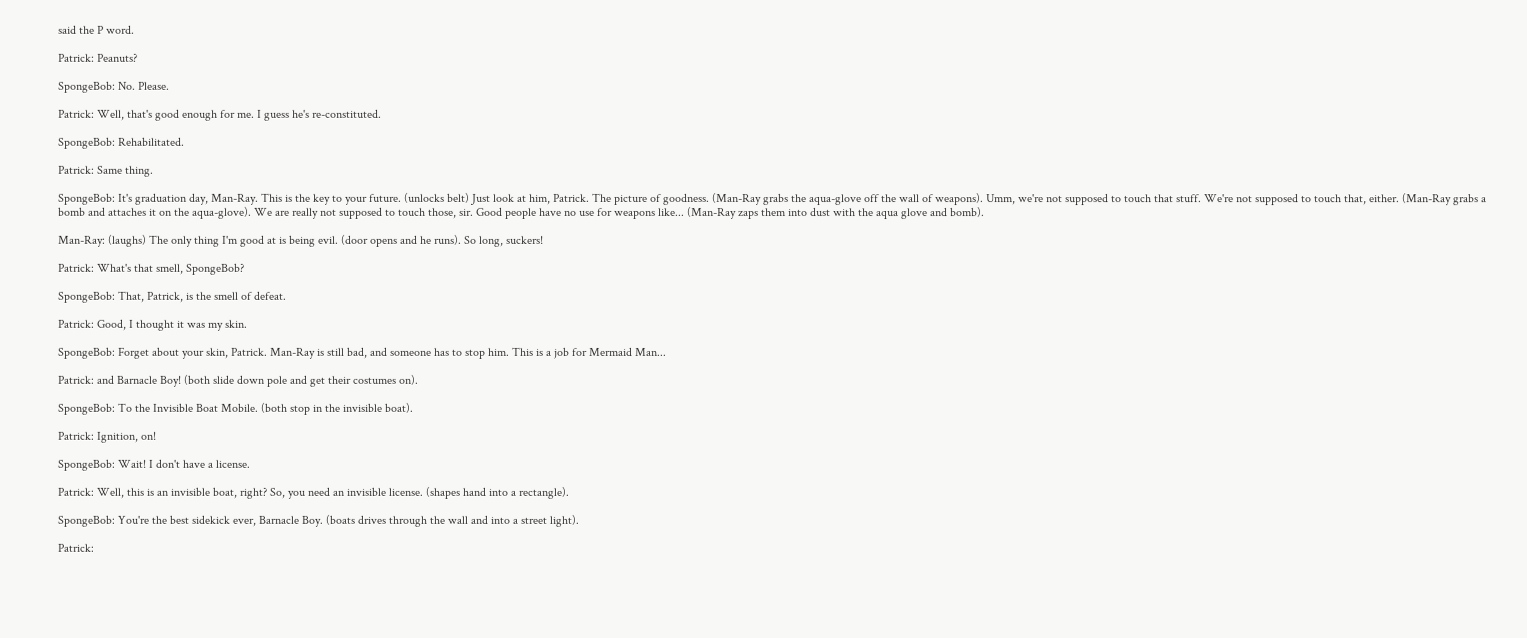said the P word.

Patrick: Peanuts?

SpongeBob: No. Please.

Patrick: Well, that's good enough for me. I guess he's re-constituted.

SpongeBob: Rehabilitated.

Patrick: Same thing.

SpongeBob: It's graduation day, Man-Ray. This is the key to your future. (unlocks belt) Just look at him, Patrick. The picture of goodness. (Man-Ray grabs the aqua-glove off the wall of weapons). Umm, we're not supposed to touch that stuff. We're not supposed to touch that, either. (Man-Ray grabs a bomb and attaches it on the aqua-glove). We are really not supposed to touch those, sir. Good people have no use for weapons like... (Man-Ray zaps them into dust with the aqua glove and bomb).

Man-Ray: (laughs) The only thing I'm good at is being evil. (door opens and he runs). So long, suckers!

Patrick: What's that smell, SpongeBob?

SpongeBob: That, Patrick, is the smell of defeat.

Patrick: Good, I thought it was my skin.

SpongeBob: Forget about your skin, Patrick. Man-Ray is still bad, and someone has to stop him. This is a job for Mermaid Man...

Patrick: and Barnacle Boy! (both slide down pole and get their costumes on).

SpongeBob: To the Invisible Boat Mobile. (both stop in the invisible boat).

Patrick: Ignition, on!

SpongeBob: Wait! I don't have a license.

Patrick: Well, this is an invisible boat, right? So, you need an invisible license. (shapes hand into a rectangle).

SpongeBob: You're the best sidekick ever, Barnacle Boy. (boats drives through the wall and into a street light).

Patrick: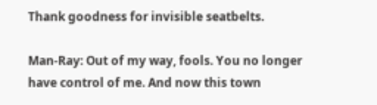Thank goodness for invisible seatbelts.

Man-Ray: Out of my way, fools. You no longer have control of me. And now this town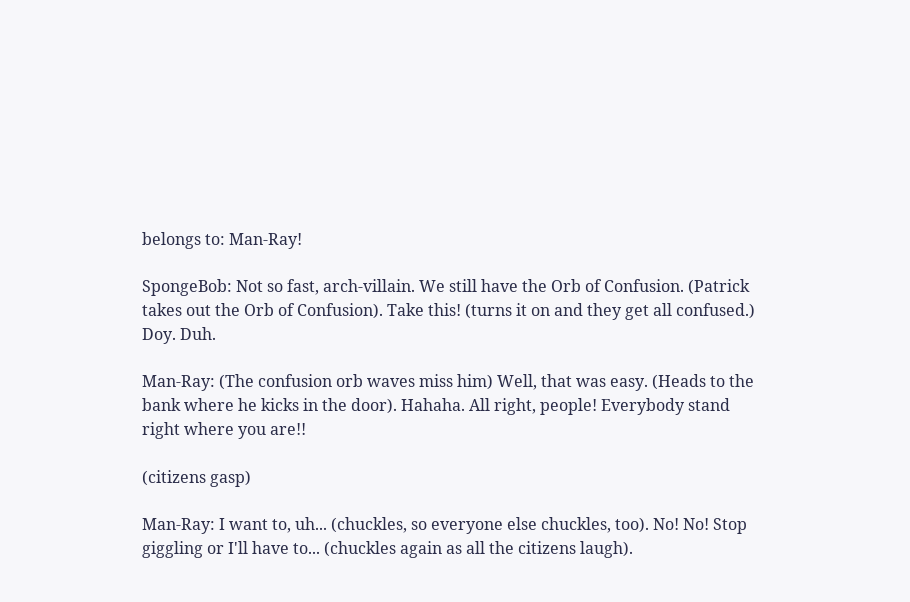belongs to: Man-Ray!

SpongeBob: Not so fast, arch-villain. We still have the Orb of Confusion. (Patrick takes out the Orb of Confusion). Take this! (turns it on and they get all confused.) Doy. Duh.

Man-Ray: (The confusion orb waves miss him) Well, that was easy. (Heads to the bank where he kicks in the door). Hahaha. All right, people! Everybody stand right where you are!!

(citizens gasp)

Man-Ray: I want to, uh... (chuckles, so everyone else chuckles, too). No! No! Stop giggling or I'll have to... (chuckles again as all the citizens laugh).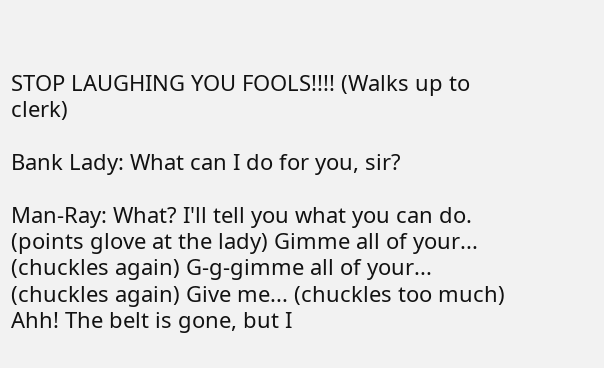STOP LAUGHING YOU FOOLS!!!! (Walks up to clerk)

Bank Lady: What can I do for you, sir?

Man-Ray: What? I'll tell you what you can do. (points glove at the lady) Gimme all of your... (chuckles again) G-g-gimme all of your... (chuckles again) Give me... (chuckles too much) Ahh! The belt is gone, but I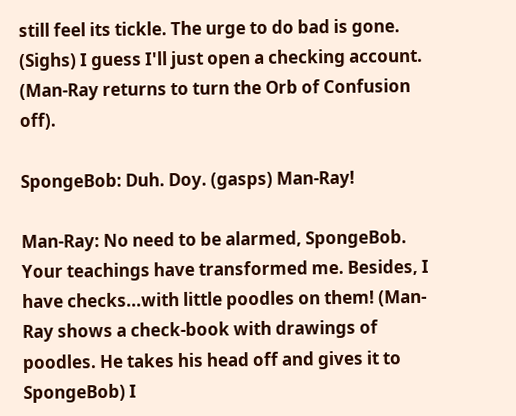still feel its tickle. The urge to do bad is gone. (Sighs) I guess I'll just open a checking account. (Man-Ray returns to turn the Orb of Confusion off).

SpongeBob: Duh. Doy. (gasps) Man-Ray!

Man-Ray: No need to be alarmed, SpongeBob. Your teachings have transformed me. Besides, I have checks...with little poodles on them! (Man-Ray shows a check-book with drawings of poodles. He takes his head off and gives it to SpongeBob) I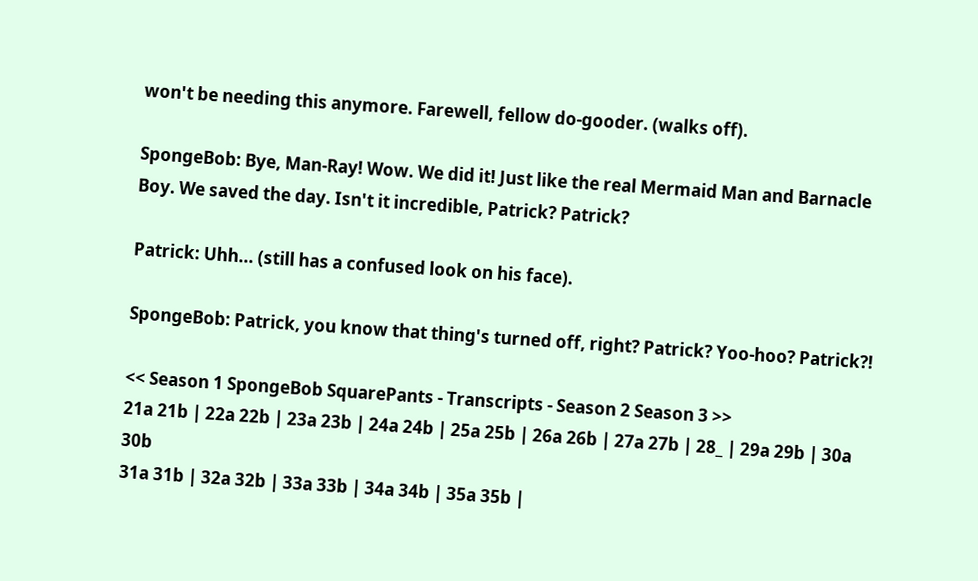won't be needing this anymore. Farewell, fellow do-gooder. (walks off).

SpongeBob: Bye, Man-Ray! Wow. We did it! Just like the real Mermaid Man and Barnacle Boy. We saved the day. Isn't it incredible, Patrick? Patrick?

Patrick: Uhh... (still has a confused look on his face).

SpongeBob: Patrick, you know that thing's turned off, right? Patrick? Yoo-hoo? Patrick?!

<< Season 1 SpongeBob SquarePants - Transcripts - Season 2 Season 3 >>
21a 21b | 22a 22b | 23a 23b | 24a 24b | 25a 25b | 26a 26b | 27a 27b | 28_ | 29a 29b | 30a 30b
31a 31b | 32a 32b | 33a 33b | 34a 34b | 35a 35b |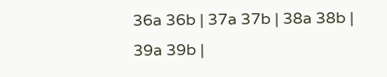36a 36b | 37a 37b | 38a 38b | 39a 39b |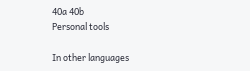40a 40b
Personal tools

In other languages